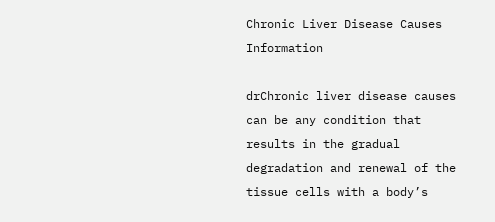Chronic Liver Disease Causes Information

drChronic liver disease causes can be any condition that results in the gradual degradation and renewal of the tissue cells with a body’s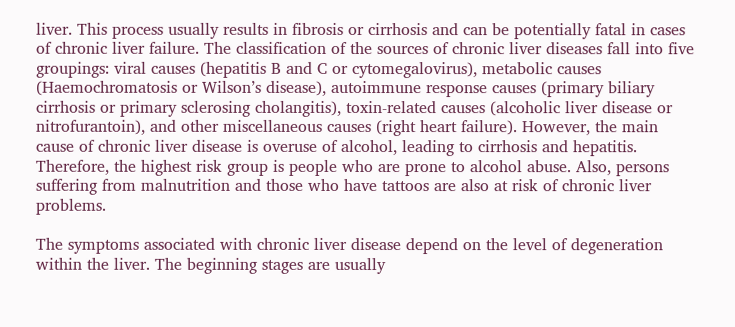liver. This process usually results in fibrosis or cirrhosis and can be potentially fatal in cases of chronic liver failure. The classification of the sources of chronic liver diseases fall into five groupings: viral causes (hepatitis B and C or cytomegalovirus), metabolic causes (Haemochromatosis or Wilson’s disease), autoimmune response causes (primary biliary cirrhosis or primary sclerosing cholangitis), toxin-related causes (alcoholic liver disease or nitrofurantoin), and other miscellaneous causes (right heart failure). However, the main cause of chronic liver disease is overuse of alcohol, leading to cirrhosis and hepatitis. Therefore, the highest risk group is people who are prone to alcohol abuse. Also, persons suffering from malnutrition and those who have tattoos are also at risk of chronic liver problems.

The symptoms associated with chronic liver disease depend on the level of degeneration within the liver. The beginning stages are usually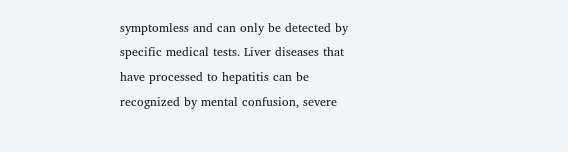symptomless and can only be detected by specific medical tests. Liver diseases that have processed to hepatitis can be recognized by mental confusion, severe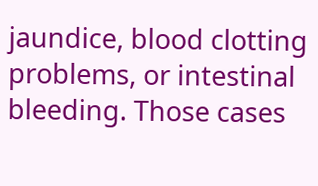jaundice, blood clotting problems, or intestinal bleeding. Those cases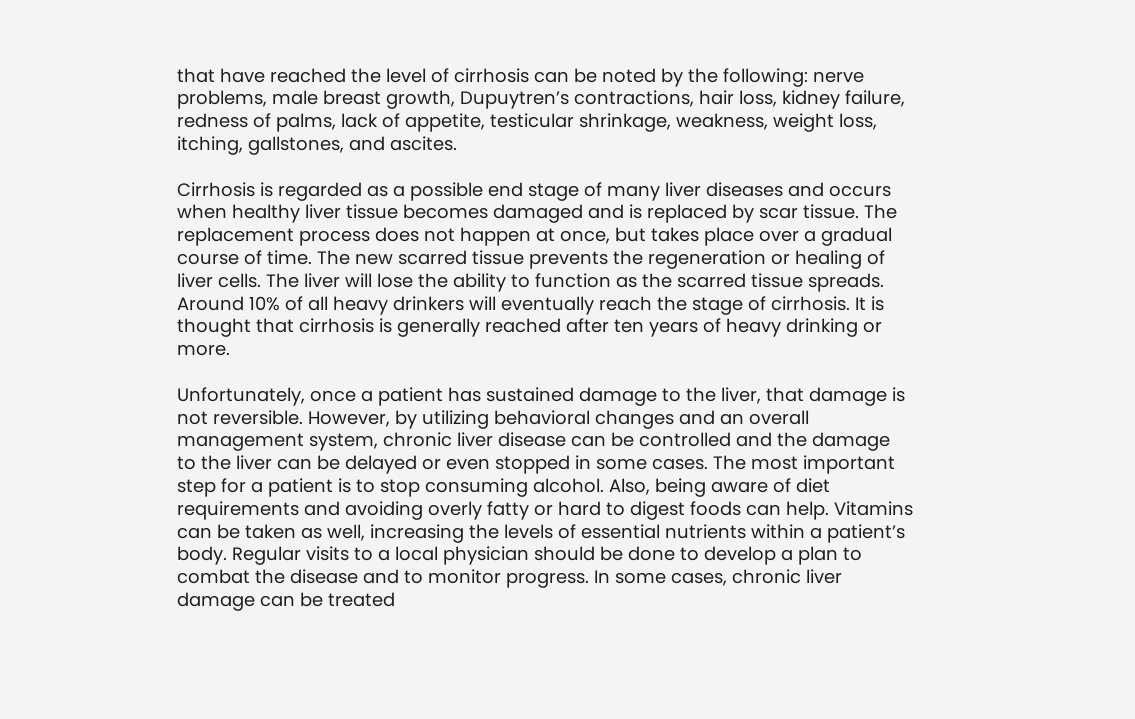that have reached the level of cirrhosis can be noted by the following: nerve problems, male breast growth, Dupuytren’s contractions, hair loss, kidney failure, redness of palms, lack of appetite, testicular shrinkage, weakness, weight loss, itching, gallstones, and ascites.

Cirrhosis is regarded as a possible end stage of many liver diseases and occurs when healthy liver tissue becomes damaged and is replaced by scar tissue. The replacement process does not happen at once, but takes place over a gradual course of time. The new scarred tissue prevents the regeneration or healing of liver cells. The liver will lose the ability to function as the scarred tissue spreads. Around 10% of all heavy drinkers will eventually reach the stage of cirrhosis. It is thought that cirrhosis is generally reached after ten years of heavy drinking or more.

Unfortunately, once a patient has sustained damage to the liver, that damage is not reversible. However, by utilizing behavioral changes and an overall management system, chronic liver disease can be controlled and the damage to the liver can be delayed or even stopped in some cases. The most important step for a patient is to stop consuming alcohol. Also, being aware of diet requirements and avoiding overly fatty or hard to digest foods can help. Vitamins can be taken as well, increasing the levels of essential nutrients within a patient’s body. Regular visits to a local physician should be done to develop a plan to combat the disease and to monitor progress. In some cases, chronic liver damage can be treated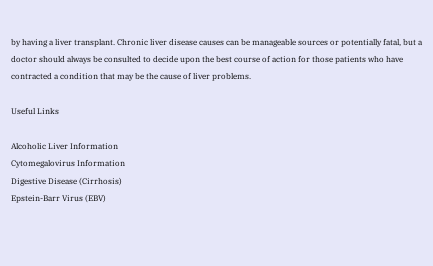by having a liver transplant. Chronic liver disease causes can be manageable sources or potentially fatal, but a doctor should always be consulted to decide upon the best course of action for those patients who have contracted a condition that may be the cause of liver problems.

Useful Links

Alcoholic Liver Information
Cytomegalovirus Information
Digestive Disease (Cirrhosis)
Epstein-Barr Virus (EBV)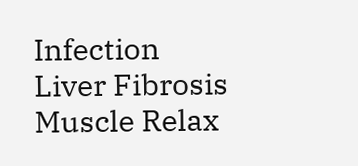Infection
Liver Fibrosis
Muscle Relax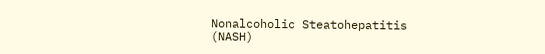Nonalcoholic Steatohepatitis (NASH)